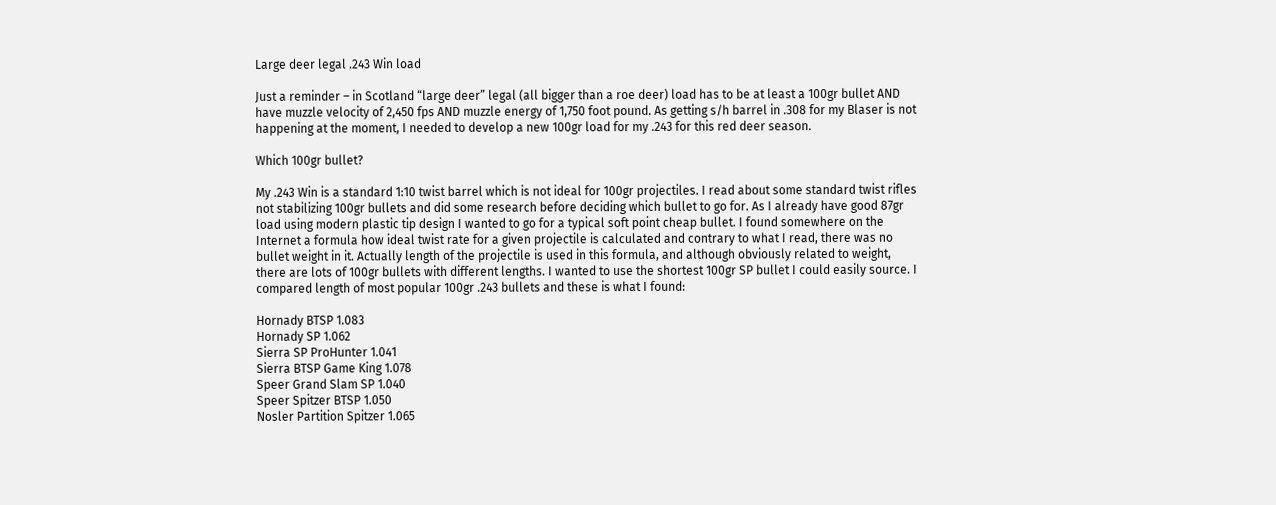Large deer legal .243 Win load

Just a reminder – in Scotland “large deer” legal (all bigger than a roe deer) load has to be at least a 100gr bullet AND have muzzle velocity of 2,450 fps AND muzzle energy of 1,750 foot pound. As getting s/h barrel in .308 for my Blaser is not happening at the moment, I needed to develop a new 100gr load for my .243 for this red deer season.

Which 100gr bullet?

My .243 Win is a standard 1:10 twist barrel which is not ideal for 100gr projectiles. I read about some standard twist rifles not stabilizing 100gr bullets and did some research before deciding which bullet to go for. As I already have good 87gr load using modern plastic tip design I wanted to go for a typical soft point cheap bullet. I found somewhere on the Internet a formula how ideal twist rate for a given projectile is calculated and contrary to what I read, there was no bullet weight in it. Actually length of the projectile is used in this formula, and although obviously related to weight, there are lots of 100gr bullets with different lengths. I wanted to use the shortest 100gr SP bullet I could easily source. I compared length of most popular 100gr .243 bullets and these is what I found:

Hornady BTSP 1.083
Hornady SP 1.062
Sierra SP ProHunter 1.041
Sierra BTSP Game King 1.078
Speer Grand Slam SP 1.040
Speer Spitzer BTSP 1.050
Nosler Partition Spitzer 1.065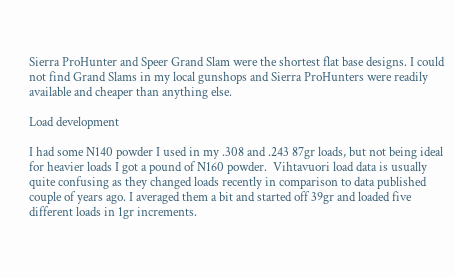Sierra ProHunter and Speer Grand Slam were the shortest flat base designs. I could not find Grand Slams in my local gunshops and Sierra ProHunters were readily available and cheaper than anything else.

Load development

I had some N140 powder I used in my .308 and .243 87gr loads, but not being ideal for heavier loads I got a pound of N160 powder.  Vihtavuori load data is usually quite confusing as they changed loads recently in comparison to data published couple of years ago. I averaged them a bit and started off 39gr and loaded five different loads in 1gr increments.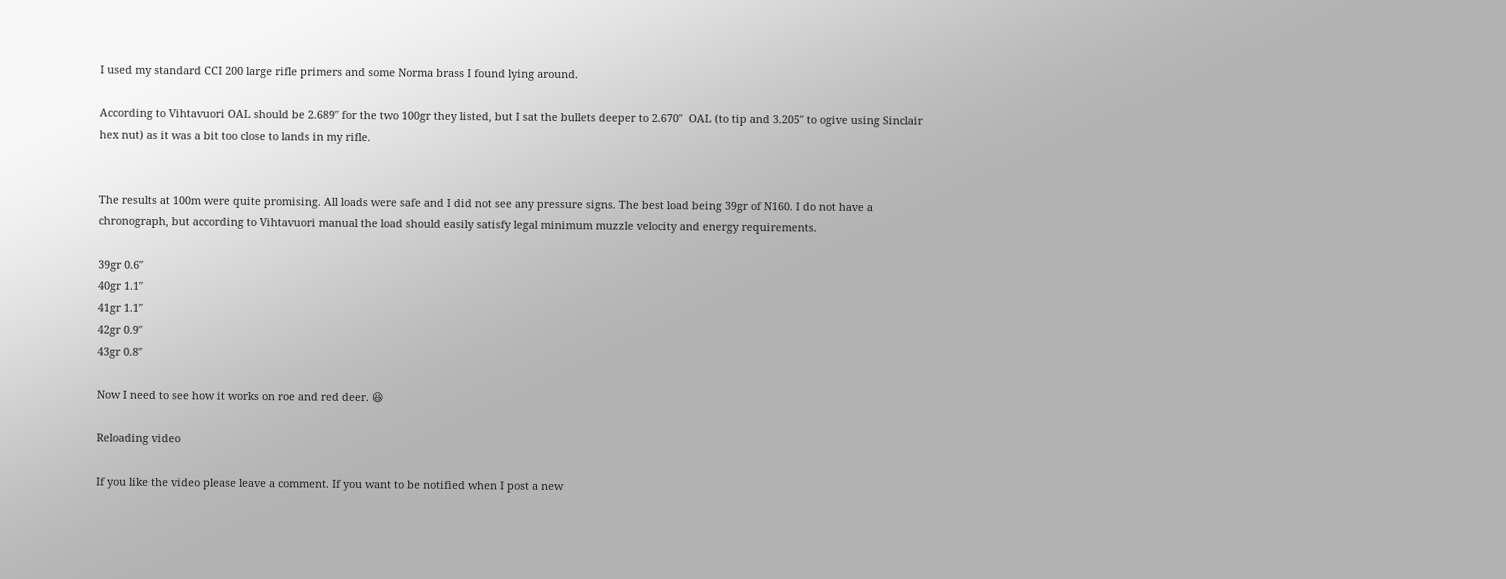I used my standard CCI 200 large rifle primers and some Norma brass I found lying around.

According to Vihtavuori OAL should be 2.689″ for the two 100gr they listed, but I sat the bullets deeper to 2.670″  OAL (to tip and 3.205″ to ogive using Sinclair hex nut) as it was a bit too close to lands in my rifle.


The results at 100m were quite promising. All loads were safe and I did not see any pressure signs. The best load being 39gr of N160. I do not have a chronograph, but according to Vihtavuori manual the load should easily satisfy legal minimum muzzle velocity and energy requirements.

39gr 0.6″
40gr 1.1″
41gr 1.1″
42gr 0.9″
43gr 0.8″

Now I need to see how it works on roe and red deer. 😆

Reloading video

If you like the video please leave a comment. If you want to be notified when I post a new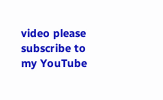video please subscribe to my YouTube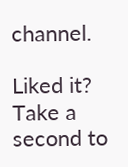channel.

Liked it? Take a second to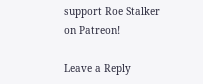support Roe Stalker on Patreon!

Leave a Reply